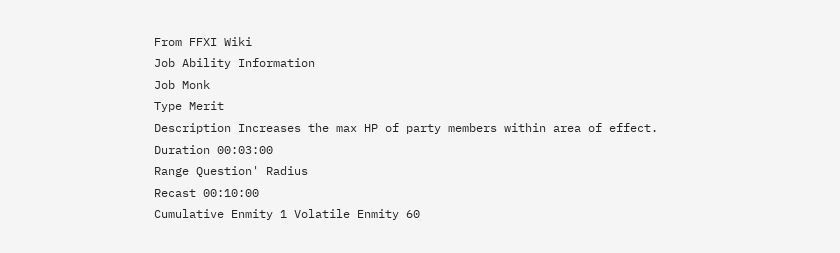From FFXI Wiki
Job Ability Information
Job Monk
Type Merit
Description Increases the max HP of party members within area of effect.
Duration 00:03:00
Range Question' Radius
Recast 00:10:00
Cumulative Enmity 1 Volatile Enmity 60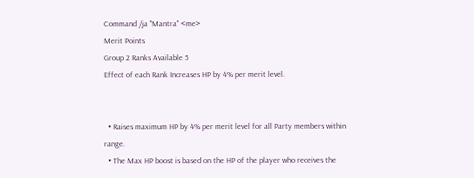Command /ja "Mantra" <me>
Merit Points
Group 2 Ranks Available 5
Effect of each Rank Increases HP by 4% per merit level.


  • Raises maximum HP by 4% per merit level for all Party members within range.
  • The Max HP boost is based on the HP of the player who receives the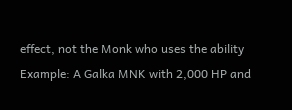effect, not the Monk who uses the ability
Example: A Galka MNK with 2,000 HP and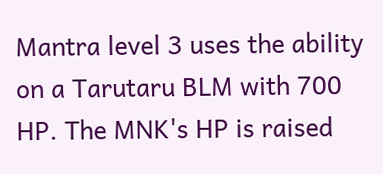Mantra level 3 uses the ability on a Tarutaru BLM with 700 HP. The MNK's HP is raised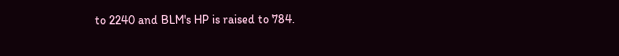to 2240 and BLM's HP is raised to 784.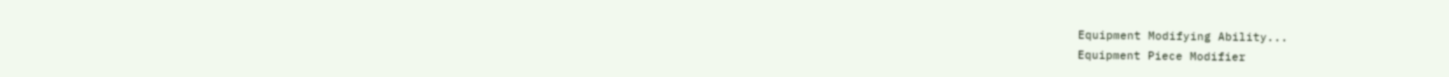Equipment Modifying Ability...
Equipment Piece Modifier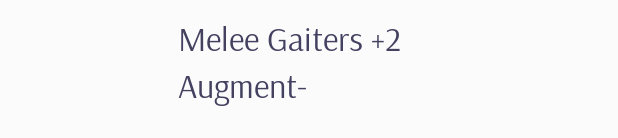Melee Gaiters +2 Augment-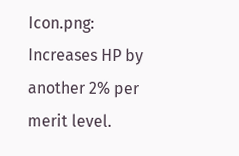Icon.png: Increases HP by another 2% per merit level.